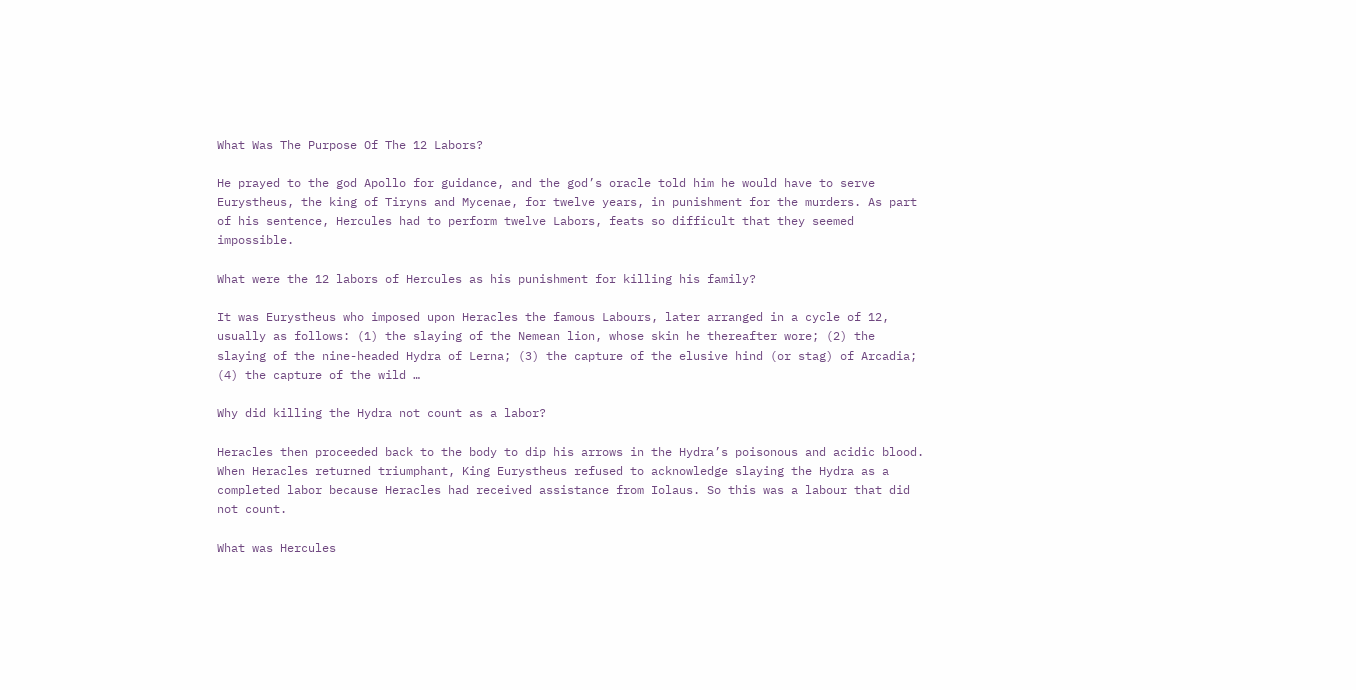What Was The Purpose Of The 12 Labors?

He prayed to the god Apollo for guidance, and the god’s oracle told him he would have to serve Eurystheus, the king of Tiryns and Mycenae, for twelve years, in punishment for the murders. As part of his sentence, Hercules had to perform twelve Labors, feats so difficult that they seemed impossible.

What were the 12 labors of Hercules as his punishment for killing his family?

It was Eurystheus who imposed upon Heracles the famous Labours, later arranged in a cycle of 12, usually as follows: (1) the slaying of the Nemean lion, whose skin he thereafter wore; (2) the slaying of the nine-headed Hydra of Lerna; (3) the capture of the elusive hind (or stag) of Arcadia; (4) the capture of the wild …

Why did killing the Hydra not count as a labor?

Heracles then proceeded back to the body to dip his arrows in the Hydra’s poisonous and acidic blood. When Heracles returned triumphant, King Eurystheus refused to acknowledge slaying the Hydra as a completed labor because Heracles had received assistance from Iolaus. So this was a labour that did not count.

What was Hercules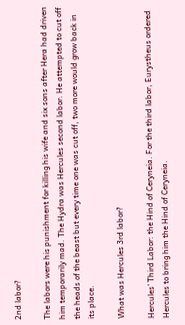2nd labor?

The labors were his punishment for killing his wife and six sons after Hera had driven him temporarily mad. The Hydra was Hercules second labor. He attempted to cut off the heads of the beast but every time one was cut off, two more would grow back in its place.

What was Hercules 3rd labor?

Hercules’ Third Labor: the Hind of Ceryneia. For the third labor, Eurystheus ordered Hercules to bring him the Hind of Ceryneia.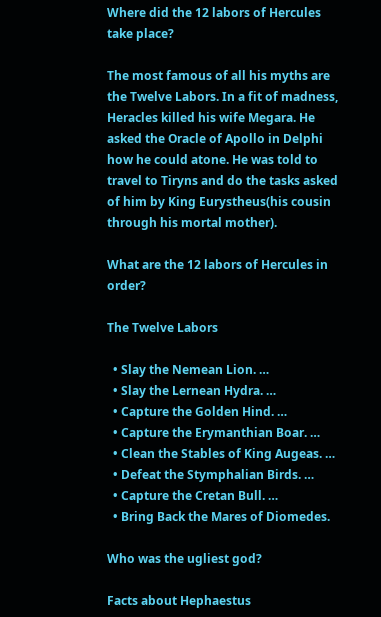Where did the 12 labors of Hercules take place?

The most famous of all his myths are the Twelve Labors. In a fit of madness, Heracles killed his wife Megara. He asked the Oracle of Apollo in Delphi how he could atone. He was told to travel to Tiryns and do the tasks asked of him by King Eurystheus(his cousin through his mortal mother).

What are the 12 labors of Hercules in order?

The Twelve Labors

  • Slay the Nemean Lion. …
  • Slay the Lernean Hydra. …
  • Capture the Golden Hind. …
  • Capture the Erymanthian Boar. …
  • Clean the Stables of King Augeas. …
  • Defeat the Stymphalian Birds. …
  • Capture the Cretan Bull. …
  • Bring Back the Mares of Diomedes.

Who was the ugliest god?

Facts about Hephaestus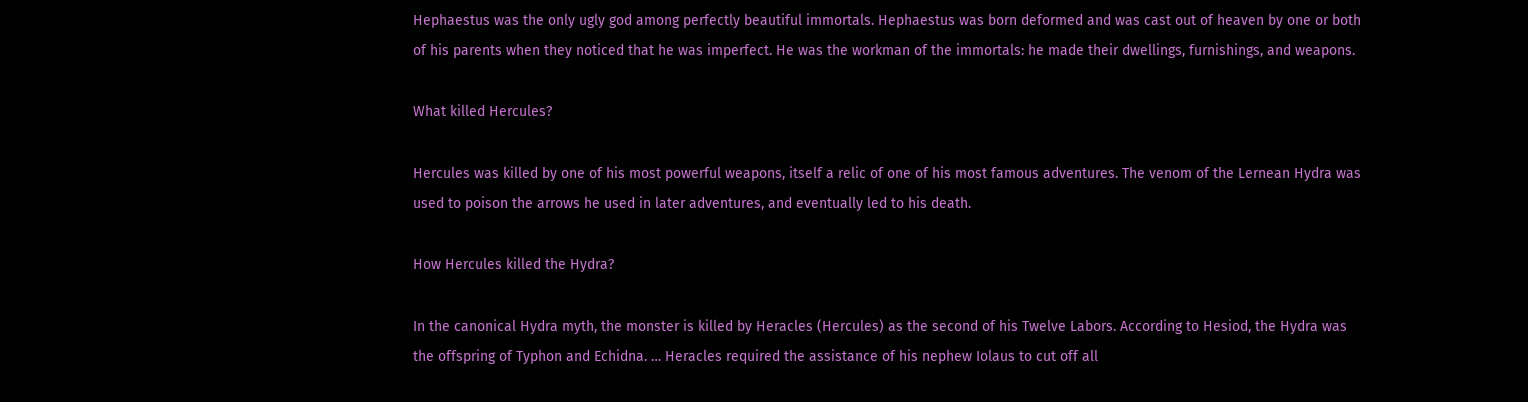Hephaestus was the only ugly god among perfectly beautiful immortals. Hephaestus was born deformed and was cast out of heaven by one or both of his parents when they noticed that he was imperfect. He was the workman of the immortals: he made their dwellings, furnishings, and weapons.

What killed Hercules?

Hercules was killed by one of his most powerful weapons, itself a relic of one of his most famous adventures. The venom of the Lernean Hydra was used to poison the arrows he used in later adventures, and eventually led to his death.

How Hercules killed the Hydra?

In the canonical Hydra myth, the monster is killed by Heracles (Hercules) as the second of his Twelve Labors. According to Hesiod, the Hydra was the offspring of Typhon and Echidna. … Heracles required the assistance of his nephew Iolaus to cut off all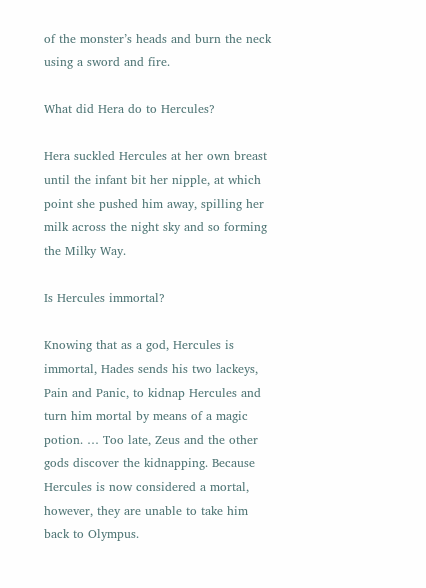of the monster’s heads and burn the neck using a sword and fire.

What did Hera do to Hercules?

Hera suckled Hercules at her own breast until the infant bit her nipple, at which point she pushed him away, spilling her milk across the night sky and so forming the Milky Way.

Is Hercules immortal?

Knowing that as a god, Hercules is immortal, Hades sends his two lackeys, Pain and Panic, to kidnap Hercules and turn him mortal by means of a magic potion. … Too late, Zeus and the other gods discover the kidnapping. Because Hercules is now considered a mortal, however, they are unable to take him back to Olympus.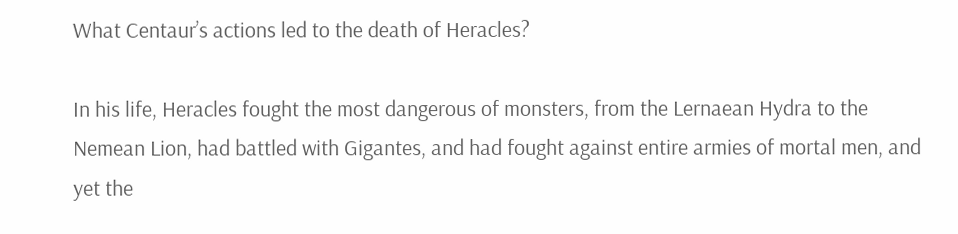What Centaur’s actions led to the death of Heracles?

In his life, Heracles fought the most dangerous of monsters, from the Lernaean Hydra to the Nemean Lion, had battled with Gigantes, and had fought against entire armies of mortal men, and yet the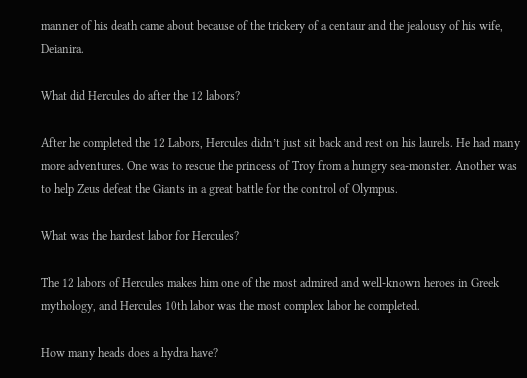manner of his death came about because of the trickery of a centaur and the jealousy of his wife, Deianira.

What did Hercules do after the 12 labors?

After he completed the 12 Labors, Hercules didn’t just sit back and rest on his laurels. He had many more adventures. One was to rescue the princess of Troy from a hungry sea-monster. Another was to help Zeus defeat the Giants in a great battle for the control of Olympus.

What was the hardest labor for Hercules?

The 12 labors of Hercules makes him one of the most admired and well-known heroes in Greek mythology, and Hercules 10th labor was the most complex labor he completed.

How many heads does a hydra have?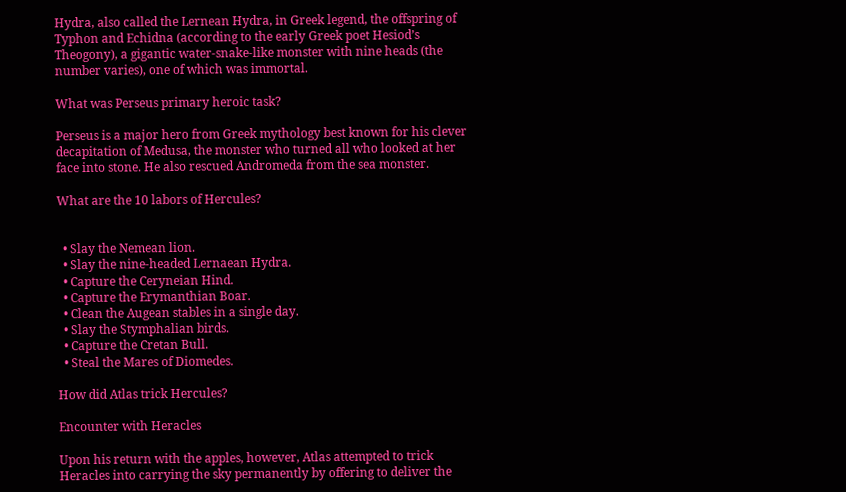Hydra, also called the Lernean Hydra, in Greek legend, the offspring of Typhon and Echidna (according to the early Greek poet Hesiod’s Theogony), a gigantic water-snake-like monster with nine heads (the number varies), one of which was immortal.

What was Perseus primary heroic task?

Perseus is a major hero from Greek mythology best known for his clever decapitation of Medusa, the monster who turned all who looked at her face into stone. He also rescued Andromeda from the sea monster.

What are the 10 labors of Hercules?


  • Slay the Nemean lion.
  • Slay the nine-headed Lernaean Hydra.
  • Capture the Ceryneian Hind.
  • Capture the Erymanthian Boar.
  • Clean the Augean stables in a single day.
  • Slay the Stymphalian birds.
  • Capture the Cretan Bull.
  • Steal the Mares of Diomedes.

How did Atlas trick Hercules?

Encounter with Heracles

Upon his return with the apples, however, Atlas attempted to trick Heracles into carrying the sky permanently by offering to deliver the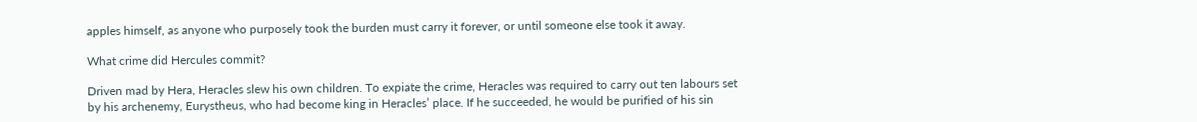apples himself, as anyone who purposely took the burden must carry it forever, or until someone else took it away.

What crime did Hercules commit?

Driven mad by Hera, Heracles slew his own children. To expiate the crime, Heracles was required to carry out ten labours set by his archenemy, Eurystheus, who had become king in Heracles’ place. If he succeeded, he would be purified of his sin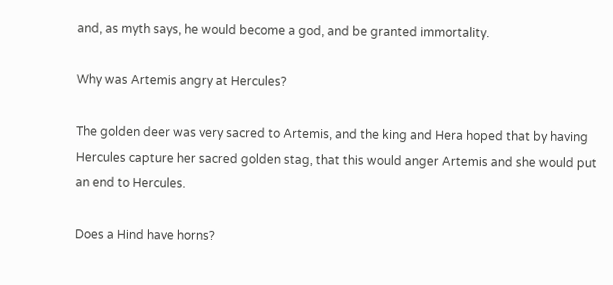and, as myth says, he would become a god, and be granted immortality.

Why was Artemis angry at Hercules?

The golden deer was very sacred to Artemis, and the king and Hera hoped that by having Hercules capture her sacred golden stag, that this would anger Artemis and she would put an end to Hercules.

Does a Hind have horns?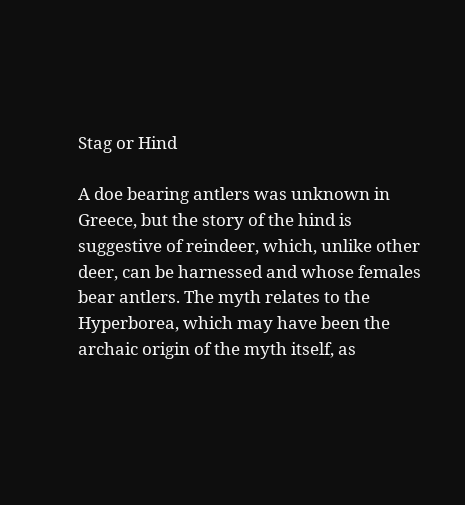Stag or Hind

A doe bearing antlers was unknown in Greece, but the story of the hind is suggestive of reindeer, which, unlike other deer, can be harnessed and whose females bear antlers. The myth relates to the Hyperborea, which may have been the archaic origin of the myth itself, as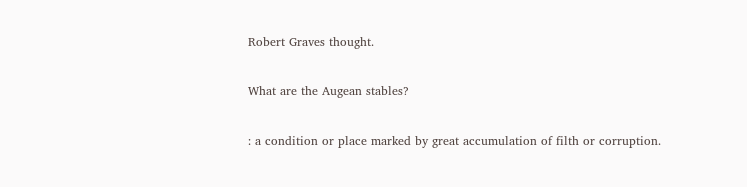Robert Graves thought.

What are the Augean stables?

: a condition or place marked by great accumulation of filth or corruption.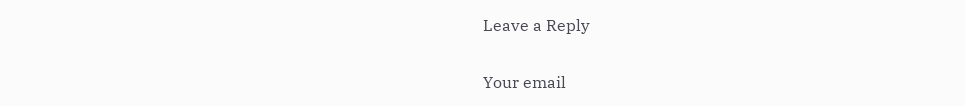Leave a Reply

Your email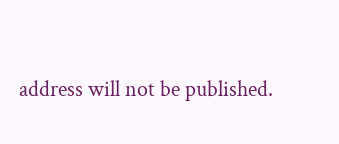address will not be published.